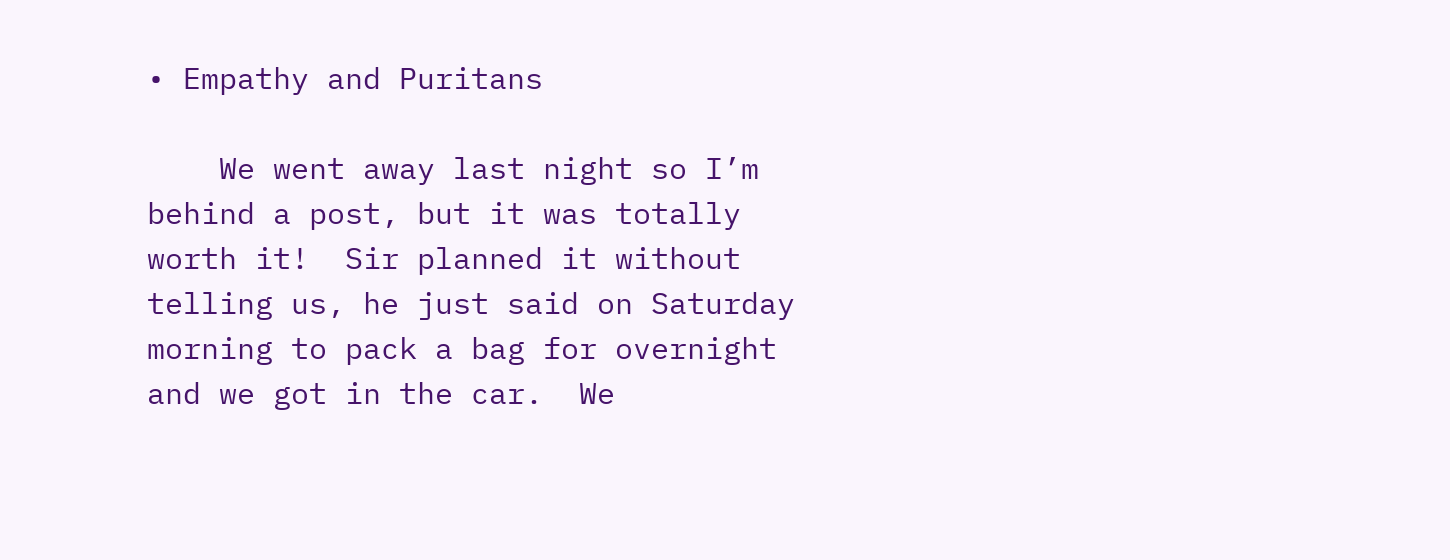• Empathy and Puritans

    We went away last night so I’m behind a post, but it was totally worth it!  Sir planned it without telling us, he just said on Saturday morning to pack a bag for overnight and we got in the car.  We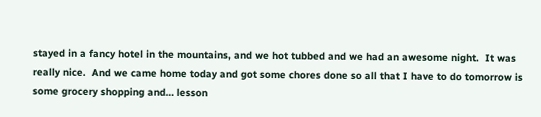stayed in a fancy hotel in the mountains, and we hot tubbed and we had an awesome night.  It was really nice.  And we came home today and got some chores done so all that I have to do tomorrow is some grocery shopping and… lesson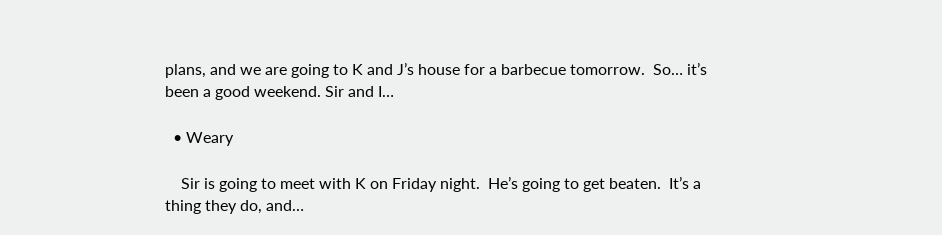plans, and we are going to K and J’s house for a barbecue tomorrow.  So… it’s been a good weekend. Sir and I…

  • Weary

    Sir is going to meet with K on Friday night.  He’s going to get beaten.  It’s a thing they do, and…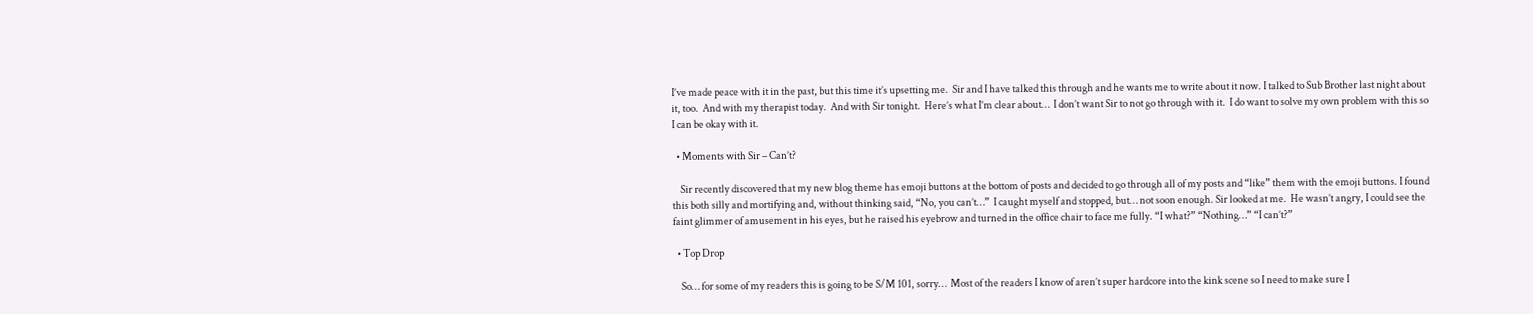I’ve made peace with it in the past, but this time it’s upsetting me.  Sir and I have talked this through and he wants me to write about it now. I talked to Sub Brother last night about it, too.  And with my therapist today.  And with Sir tonight.  Here’s what I’m clear about…  I don’t want Sir to not go through with it.  I do want to solve my own problem with this so I can be okay with it.

  • Moments with Sir – Can’t?

    Sir recently discovered that my new blog theme has emoji buttons at the bottom of posts and decided to go through all of my posts and “like” them with the emoji buttons. I found this both silly and mortifying and, without thinking said, “No, you can’t…”  I caught myself and stopped, but… not soon enough. Sir looked at me.  He wasn’t angry, I could see the faint glimmer of amusement in his eyes, but he raised his eyebrow and turned in the office chair to face me fully. “I what?” “Nothing…” “I can’t?”

  • Top Drop

    So… for some of my readers this is going to be S/M 101, sorry…  Most of the readers I know of aren’t super hardcore into the kink scene so I need to make sure I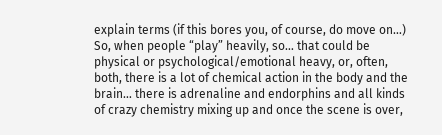explain terms (if this bores you, of course, do move on…) So, when people “play” heavily, so… that could be physical or psychological/emotional heavy, or, often, both, there is a lot of chemical action in the body and the brain… there is adrenaline and endorphins and all kinds of crazy chemistry mixing up and once the scene is over,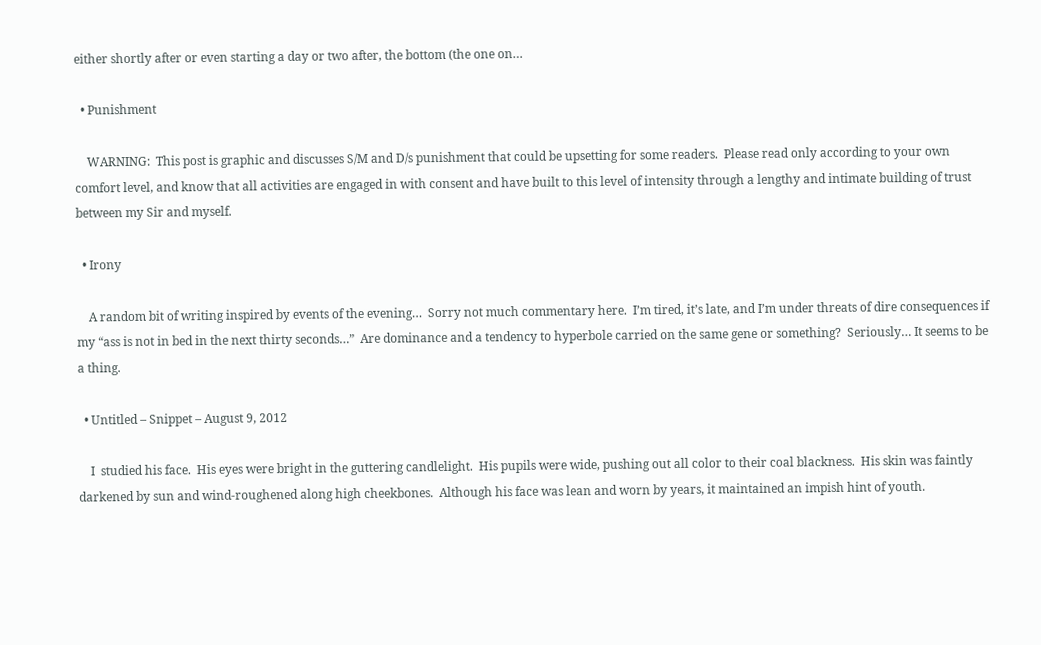either shortly after or even starting a day or two after, the bottom (the one on…

  • Punishment

    WARNING:  This post is graphic and discusses S/M and D/s punishment that could be upsetting for some readers.  Please read only according to your own comfort level, and know that all activities are engaged in with consent and have built to this level of intensity through a lengthy and intimate building of trust between my Sir and myself.

  • Irony

    A random bit of writing inspired by events of the evening…  Sorry not much commentary here.  I’m tired, it’s late, and I’m under threats of dire consequences if my “ass is not in bed in the next thirty seconds…”  Are dominance and a tendency to hyperbole carried on the same gene or something?  Seriously… It seems to be a thing.

  • Untitled – Snippet – August 9, 2012

    I  studied his face.  His eyes were bright in the guttering candlelight.  His pupils were wide, pushing out all color to their coal blackness.  His skin was faintly darkened by sun and wind-roughened along high cheekbones.  Although his face was lean and worn by years, it maintained an impish hint of youth.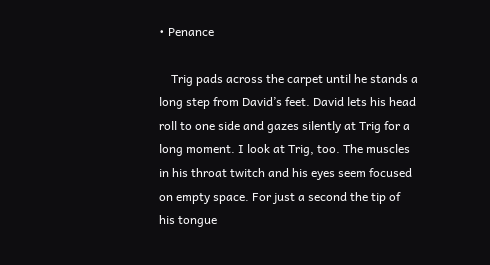• Penance

    Trig pads across the carpet until he stands a long step from David’s feet. David lets his head roll to one side and gazes silently at Trig for a long moment. I look at Trig, too. The muscles in his throat twitch and his eyes seem focused on empty space. For just a second the tip of his tongue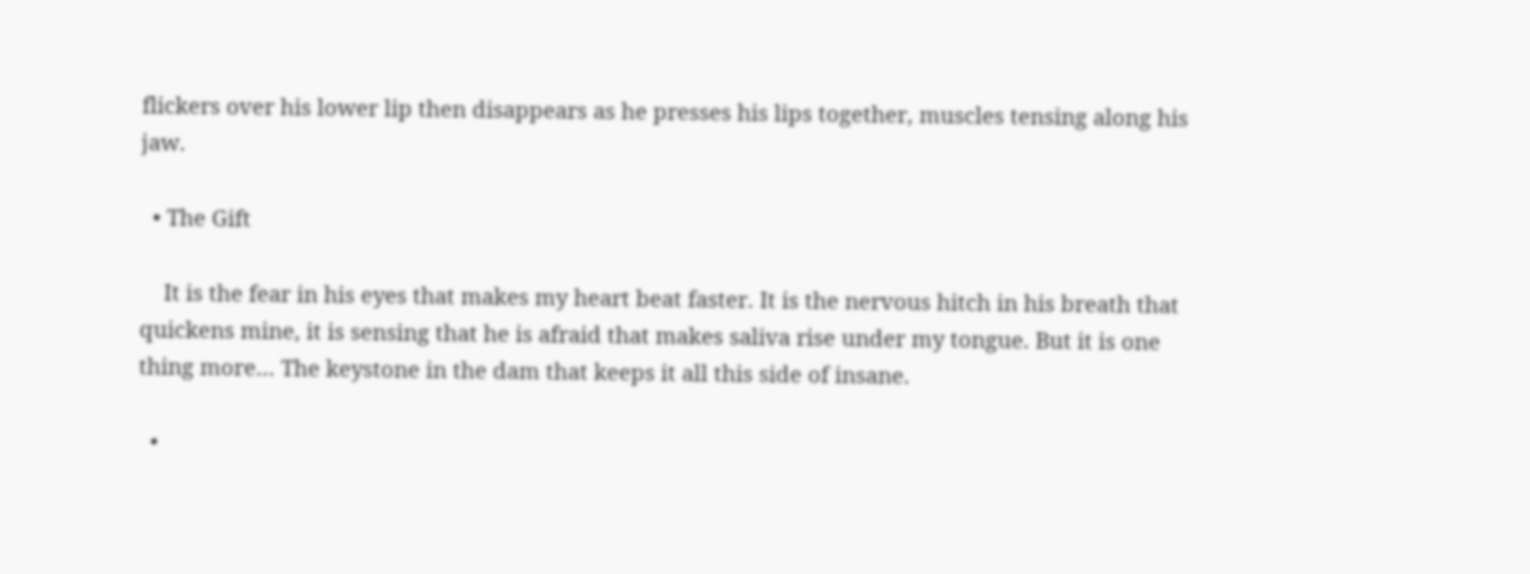flickers over his lower lip then disappears as he presses his lips together, muscles tensing along his jaw.

  • The Gift

    It is the fear in his eyes that makes my heart beat faster. It is the nervous hitch in his breath that quickens mine, it is sensing that he is afraid that makes saliva rise under my tongue. But it is one thing more… The keystone in the dam that keeps it all this side of insane.

  •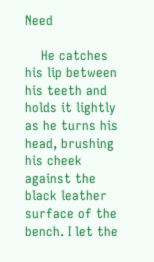Need

    He catches his lip between his teeth and holds it lightly as he turns his head, brushing his cheek against the black leather surface of the bench. I let the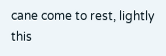cane come to rest, lightly this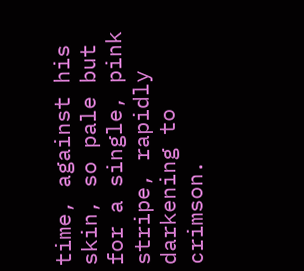time, against his skin, so pale but for a single, pink stripe, rapidly darkening to crimson.